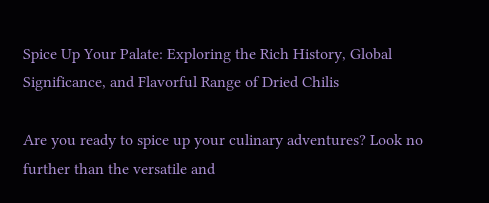Spice Up Your Palate: Exploring the Rich History, Global Significance, and Flavorful Range of Dried Chilis

Are you ready to spice up your culinary adventures? Look no further than the versatile and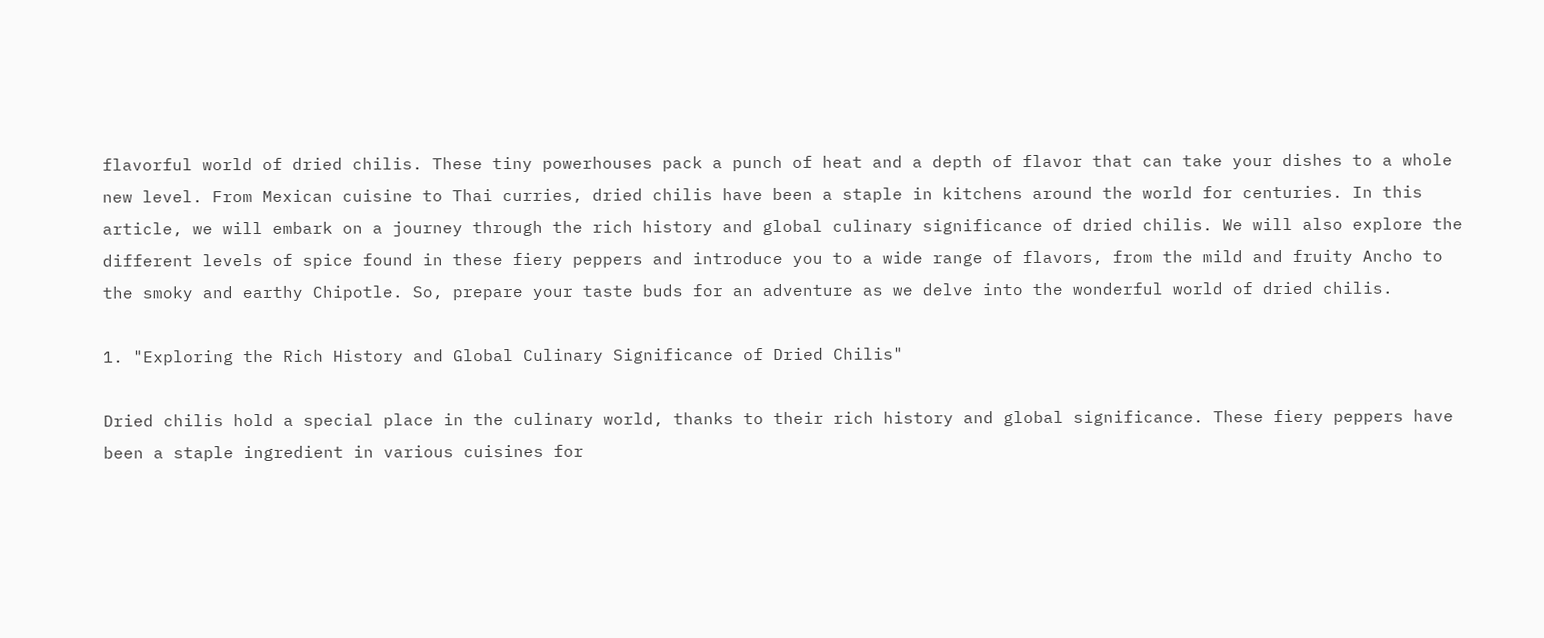flavorful world of dried chilis. These tiny powerhouses pack a punch of heat and a depth of flavor that can take your dishes to a whole new level. From Mexican cuisine to Thai curries, dried chilis have been a staple in kitchens around the world for centuries. In this article, we will embark on a journey through the rich history and global culinary significance of dried chilis. We will also explore the different levels of spice found in these fiery peppers and introduce you to a wide range of flavors, from the mild and fruity Ancho to the smoky and earthy Chipotle. So, prepare your taste buds for an adventure as we delve into the wonderful world of dried chilis.

1. "Exploring the Rich History and Global Culinary Significance of Dried Chilis"

Dried chilis hold a special place in the culinary world, thanks to their rich history and global significance. These fiery peppers have been a staple ingredient in various cuisines for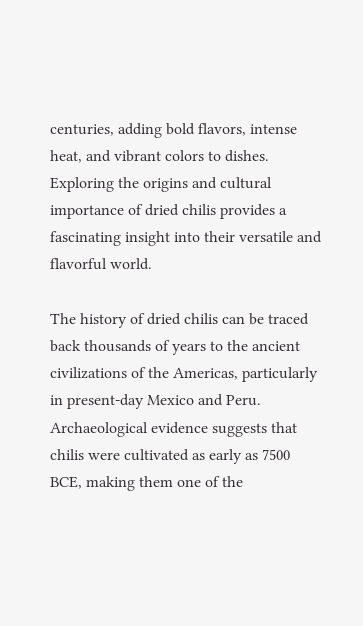centuries, adding bold flavors, intense heat, and vibrant colors to dishes. Exploring the origins and cultural importance of dried chilis provides a fascinating insight into their versatile and flavorful world.

The history of dried chilis can be traced back thousands of years to the ancient civilizations of the Americas, particularly in present-day Mexico and Peru. Archaeological evidence suggests that chilis were cultivated as early as 7500 BCE, making them one of the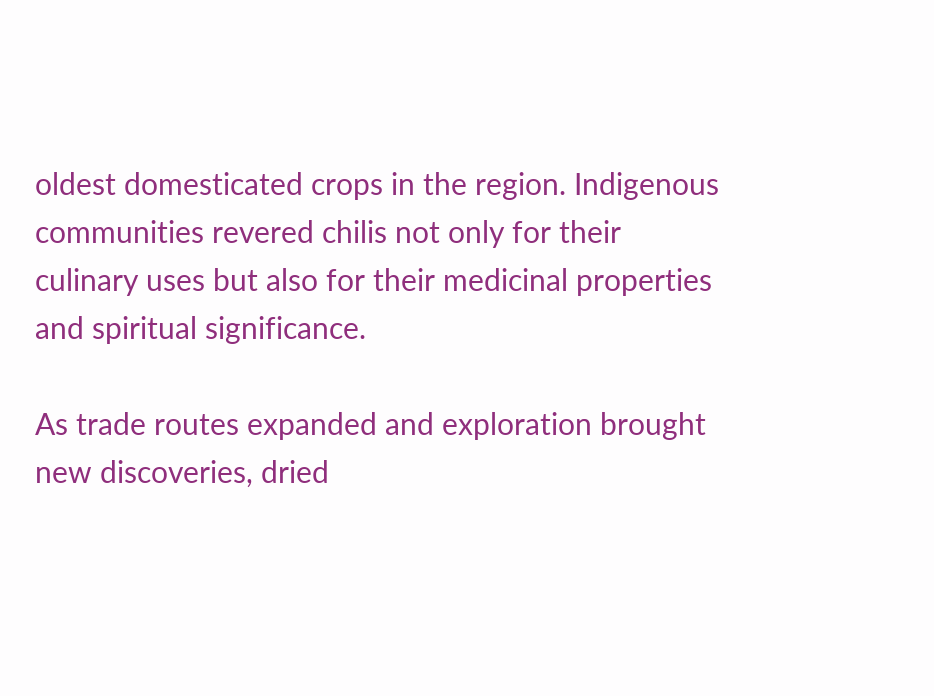oldest domesticated crops in the region. Indigenous communities revered chilis not only for their culinary uses but also for their medicinal properties and spiritual significance.

As trade routes expanded and exploration brought new discoveries, dried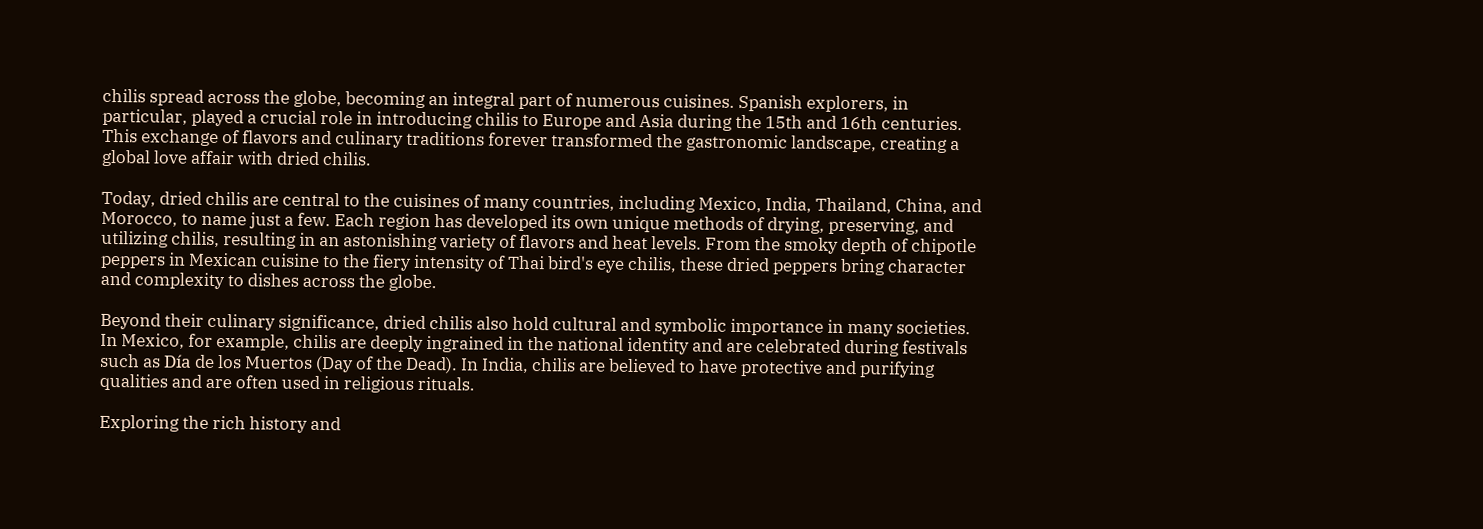chilis spread across the globe, becoming an integral part of numerous cuisines. Spanish explorers, in particular, played a crucial role in introducing chilis to Europe and Asia during the 15th and 16th centuries. This exchange of flavors and culinary traditions forever transformed the gastronomic landscape, creating a global love affair with dried chilis.

Today, dried chilis are central to the cuisines of many countries, including Mexico, India, Thailand, China, and Morocco, to name just a few. Each region has developed its own unique methods of drying, preserving, and utilizing chilis, resulting in an astonishing variety of flavors and heat levels. From the smoky depth of chipotle peppers in Mexican cuisine to the fiery intensity of Thai bird's eye chilis, these dried peppers bring character and complexity to dishes across the globe.

Beyond their culinary significance, dried chilis also hold cultural and symbolic importance in many societies. In Mexico, for example, chilis are deeply ingrained in the national identity and are celebrated during festivals such as Día de los Muertos (Day of the Dead). In India, chilis are believed to have protective and purifying qualities and are often used in religious rituals.

Exploring the rich history and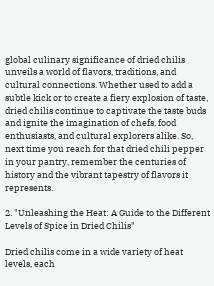global culinary significance of dried chilis unveils a world of flavors, traditions, and cultural connections. Whether used to add a subtle kick or to create a fiery explosion of taste, dried chilis continue to captivate the taste buds and ignite the imagination of chefs, food enthusiasts, and cultural explorers alike. So, next time you reach for that dried chili pepper in your pantry, remember the centuries of history and the vibrant tapestry of flavors it represents.

2. "Unleashing the Heat: A Guide to the Different Levels of Spice in Dried Chilis"

Dried chilis come in a wide variety of heat levels, each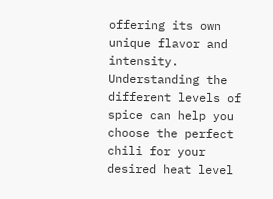offering its own unique flavor and intensity. Understanding the different levels of spice can help you choose the perfect chili for your desired heat level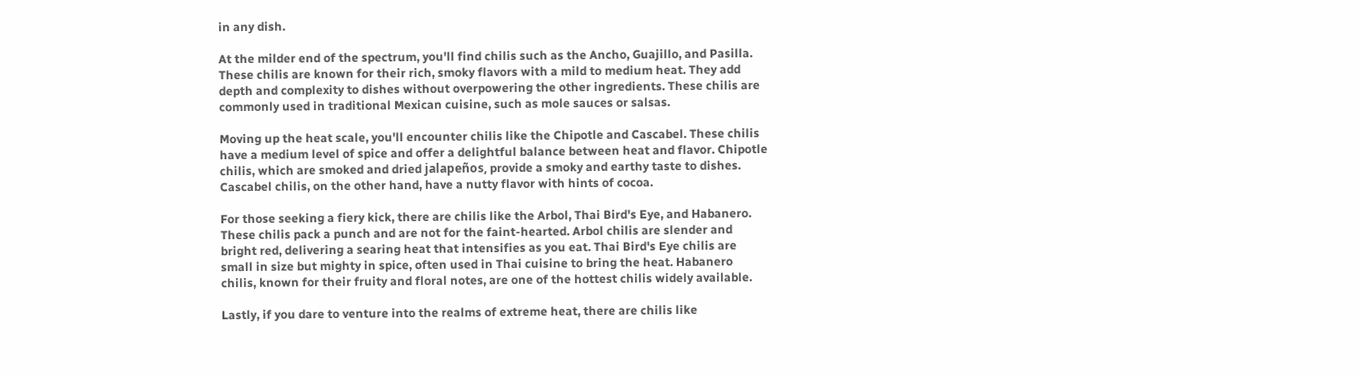in any dish.

At the milder end of the spectrum, you'll find chilis such as the Ancho, Guajillo, and Pasilla. These chilis are known for their rich, smoky flavors with a mild to medium heat. They add depth and complexity to dishes without overpowering the other ingredients. These chilis are commonly used in traditional Mexican cuisine, such as mole sauces or salsas.

Moving up the heat scale, you'll encounter chilis like the Chipotle and Cascabel. These chilis have a medium level of spice and offer a delightful balance between heat and flavor. Chipotle chilis, which are smoked and dried jalapeños, provide a smoky and earthy taste to dishes. Cascabel chilis, on the other hand, have a nutty flavor with hints of cocoa.

For those seeking a fiery kick, there are chilis like the Arbol, Thai Bird's Eye, and Habanero. These chilis pack a punch and are not for the faint-hearted. Arbol chilis are slender and bright red, delivering a searing heat that intensifies as you eat. Thai Bird's Eye chilis are small in size but mighty in spice, often used in Thai cuisine to bring the heat. Habanero chilis, known for their fruity and floral notes, are one of the hottest chilis widely available.

Lastly, if you dare to venture into the realms of extreme heat, there are chilis like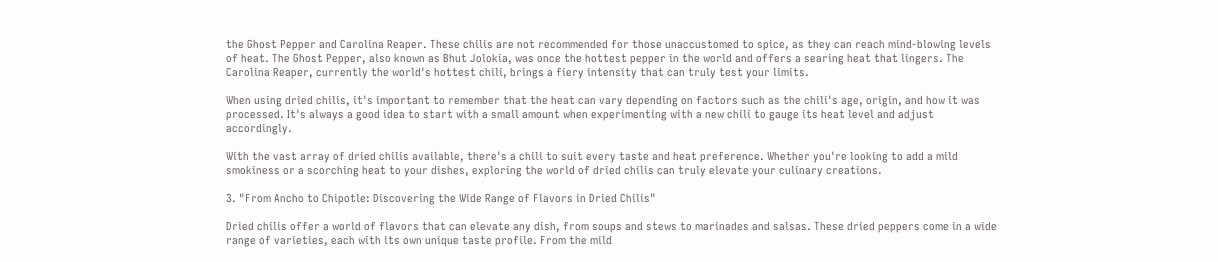the Ghost Pepper and Carolina Reaper. These chilis are not recommended for those unaccustomed to spice, as they can reach mind-blowing levels of heat. The Ghost Pepper, also known as Bhut Jolokia, was once the hottest pepper in the world and offers a searing heat that lingers. The Carolina Reaper, currently the world's hottest chili, brings a fiery intensity that can truly test your limits.

When using dried chilis, it's important to remember that the heat can vary depending on factors such as the chili's age, origin, and how it was processed. It's always a good idea to start with a small amount when experimenting with a new chili to gauge its heat level and adjust accordingly.

With the vast array of dried chilis available, there's a chili to suit every taste and heat preference. Whether you're looking to add a mild smokiness or a scorching heat to your dishes, exploring the world of dried chilis can truly elevate your culinary creations.

3. "From Ancho to Chipotle: Discovering the Wide Range of Flavors in Dried Chilis"

Dried chilis offer a world of flavors that can elevate any dish, from soups and stews to marinades and salsas. These dried peppers come in a wide range of varieties, each with its own unique taste profile. From the mild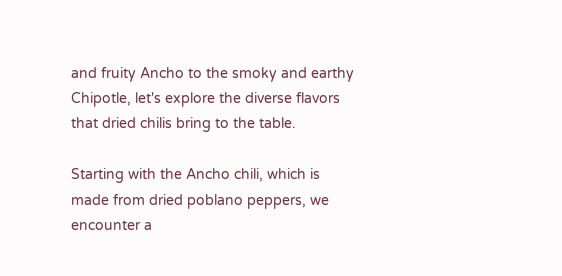and fruity Ancho to the smoky and earthy Chipotle, let's explore the diverse flavors that dried chilis bring to the table.

Starting with the Ancho chili, which is made from dried poblano peppers, we encounter a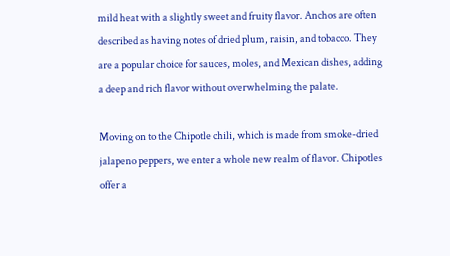mild heat with a slightly sweet and fruity flavor. Anchos are often described as having notes of dried plum, raisin, and tobacco. They are a popular choice for sauces, moles, and Mexican dishes, adding a deep and rich flavor without overwhelming the palate.

Moving on to the Chipotle chili, which is made from smoke-dried jalapeno peppers, we enter a whole new realm of flavor. Chipotles offer a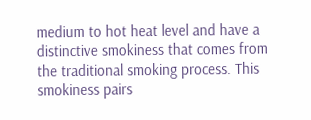medium to hot heat level and have a distinctive smokiness that comes from the traditional smoking process. This smokiness pairs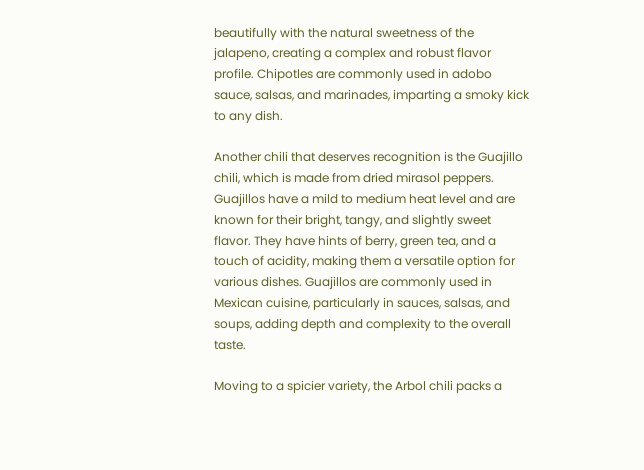beautifully with the natural sweetness of the jalapeno, creating a complex and robust flavor profile. Chipotles are commonly used in adobo sauce, salsas, and marinades, imparting a smoky kick to any dish.

Another chili that deserves recognition is the Guajillo chili, which is made from dried mirasol peppers. Guajillos have a mild to medium heat level and are known for their bright, tangy, and slightly sweet flavor. They have hints of berry, green tea, and a touch of acidity, making them a versatile option for various dishes. Guajillos are commonly used in Mexican cuisine, particularly in sauces, salsas, and soups, adding depth and complexity to the overall taste.

Moving to a spicier variety, the Arbol chili packs a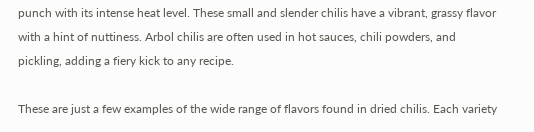punch with its intense heat level. These small and slender chilis have a vibrant, grassy flavor with a hint of nuttiness. Arbol chilis are often used in hot sauces, chili powders, and pickling, adding a fiery kick to any recipe.

These are just a few examples of the wide range of flavors found in dried chilis. Each variety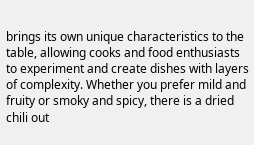brings its own unique characteristics to the table, allowing cooks and food enthusiasts to experiment and create dishes with layers of complexity. Whether you prefer mild and fruity or smoky and spicy, there is a dried chili out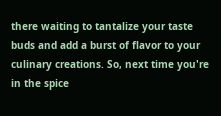there waiting to tantalize your taste buds and add a burst of flavor to your culinary creations. So, next time you're in the spice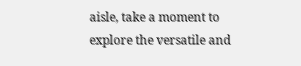aisle, take a moment to explore the versatile and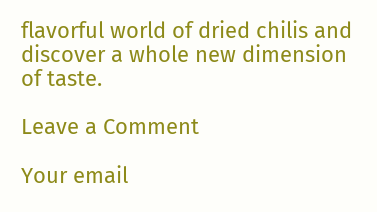flavorful world of dried chilis and discover a whole new dimension of taste.

Leave a Comment

Your email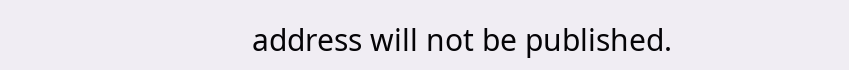address will not be published.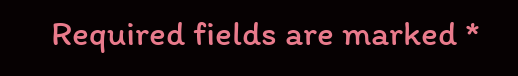Required fields are marked *